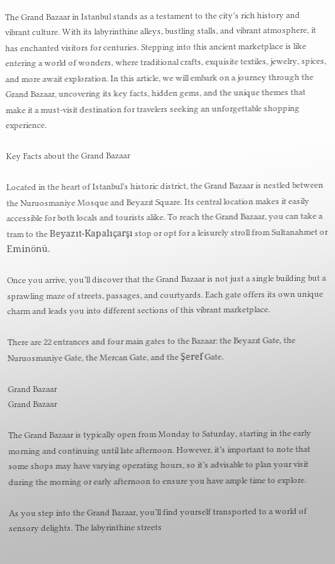The Grand Bazaar in Istanbul stands as a testament to the city’s rich history and vibrant culture. With its labyrinthine alleys, bustling stalls, and vibrant atmosphere, it has enchanted visitors for centuries. Stepping into this ancient marketplace is like entering a world of wonders, where traditional crafts, exquisite textiles, jewelry, spices, and more await exploration. In this article, we will embark on a journey through the Grand Bazaar, uncovering its key facts, hidden gems, and the unique themes that make it a must-visit destination for travelers seeking an unforgettable shopping experience.

Key Facts about the Grand Bazaar

Located in the heart of Istanbul’s historic district, the Grand Bazaar is nestled between the Nuruosmaniye Mosque and Beyazıt Square. Its central location makes it easily accessible for both locals and tourists alike. To reach the Grand Bazaar, you can take a tram to the Beyazıt-Kapalıçarşı stop or opt for a leisurely stroll from Sultanahmet or Eminönü.

Once you arrive, you’ll discover that the Grand Bazaar is not just a single building but a sprawling maze of streets, passages, and courtyards. Each gate offers its own unique charm and leads you into different sections of this vibrant marketplace.

There are 22 entrances and four main gates to the Bazaar: the Beyazıt Gate, the Nuruosmaniye Gate, the Mercan Gate, and the Şeref Gate.

Grand Bazaar
Grand Bazaar

The Grand Bazaar is typically open from Monday to Saturday, starting in the early morning and continuing until late afternoon. However, it’s important to note that some shops may have varying operating hours, so it’s advisable to plan your visit during the morning or early afternoon to ensure you have ample time to explore.

As you step into the Grand Bazaar, you’ll find yourself transported to a world of sensory delights. The labyrinthine streets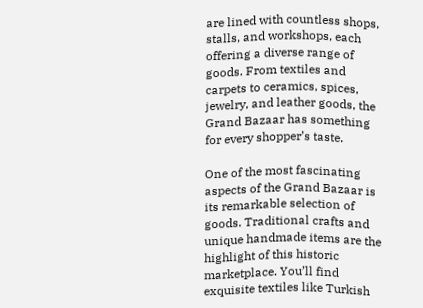are lined with countless shops, stalls, and workshops, each offering a diverse range of goods. From textiles and carpets to ceramics, spices, jewelry, and leather goods, the Grand Bazaar has something for every shopper’s taste.

One of the most fascinating aspects of the Grand Bazaar is its remarkable selection of goods. Traditional crafts and unique handmade items are the highlight of this historic marketplace. You’ll find exquisite textiles like Turkish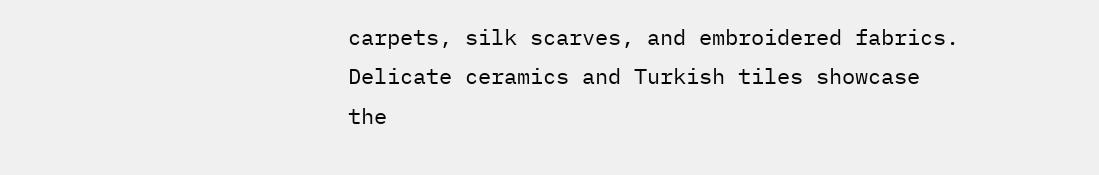carpets, silk scarves, and embroidered fabrics. Delicate ceramics and Turkish tiles showcase the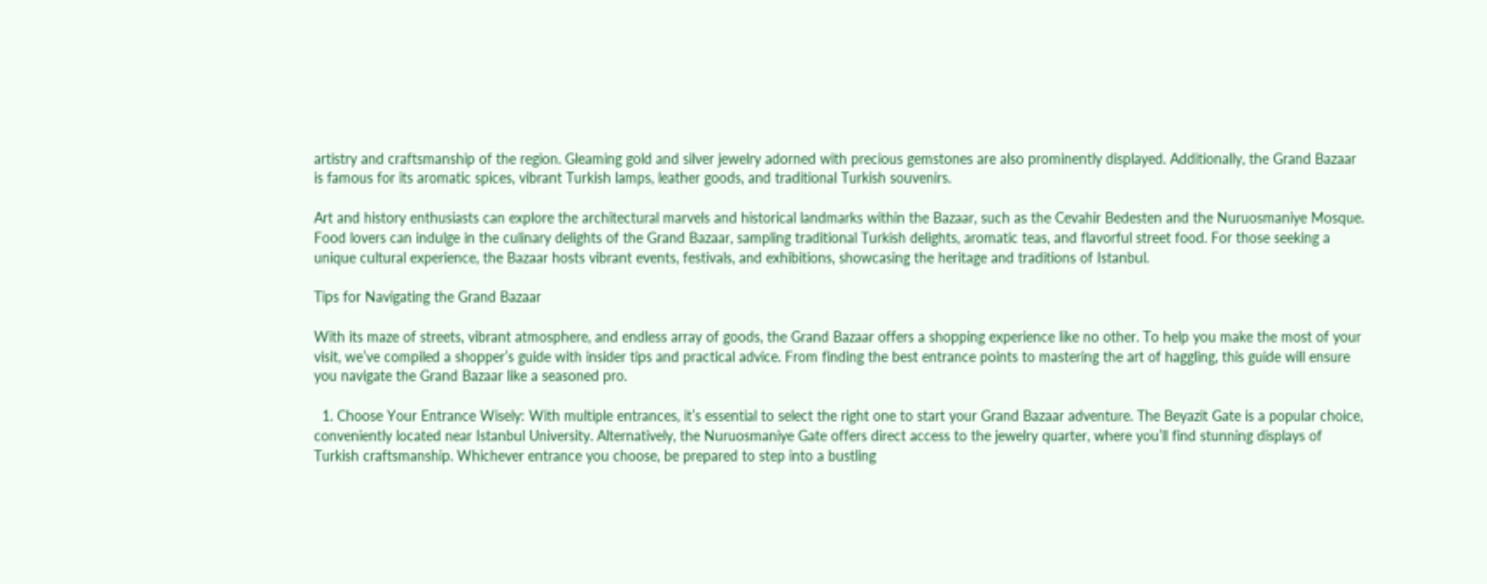artistry and craftsmanship of the region. Gleaming gold and silver jewelry adorned with precious gemstones are also prominently displayed. Additionally, the Grand Bazaar is famous for its aromatic spices, vibrant Turkish lamps, leather goods, and traditional Turkish souvenirs.

Art and history enthusiasts can explore the architectural marvels and historical landmarks within the Bazaar, such as the Cevahir Bedesten and the Nuruosmaniye Mosque. Food lovers can indulge in the culinary delights of the Grand Bazaar, sampling traditional Turkish delights, aromatic teas, and flavorful street food. For those seeking a unique cultural experience, the Bazaar hosts vibrant events, festivals, and exhibitions, showcasing the heritage and traditions of Istanbul.

Tips for Navigating the Grand Bazaar

With its maze of streets, vibrant atmosphere, and endless array of goods, the Grand Bazaar offers a shopping experience like no other. To help you make the most of your visit, we’ve compiled a shopper’s guide with insider tips and practical advice. From finding the best entrance points to mastering the art of haggling, this guide will ensure you navigate the Grand Bazaar like a seasoned pro.

  1. Choose Your Entrance Wisely: With multiple entrances, it’s essential to select the right one to start your Grand Bazaar adventure. The Beyazit Gate is a popular choice, conveniently located near Istanbul University. Alternatively, the Nuruosmaniye Gate offers direct access to the jewelry quarter, where you’ll find stunning displays of Turkish craftsmanship. Whichever entrance you choose, be prepared to step into a bustling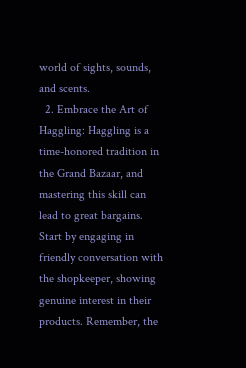world of sights, sounds, and scents.
  2. Embrace the Art of Haggling: Haggling is a time-honored tradition in the Grand Bazaar, and mastering this skill can lead to great bargains. Start by engaging in friendly conversation with the shopkeeper, showing genuine interest in their products. Remember, the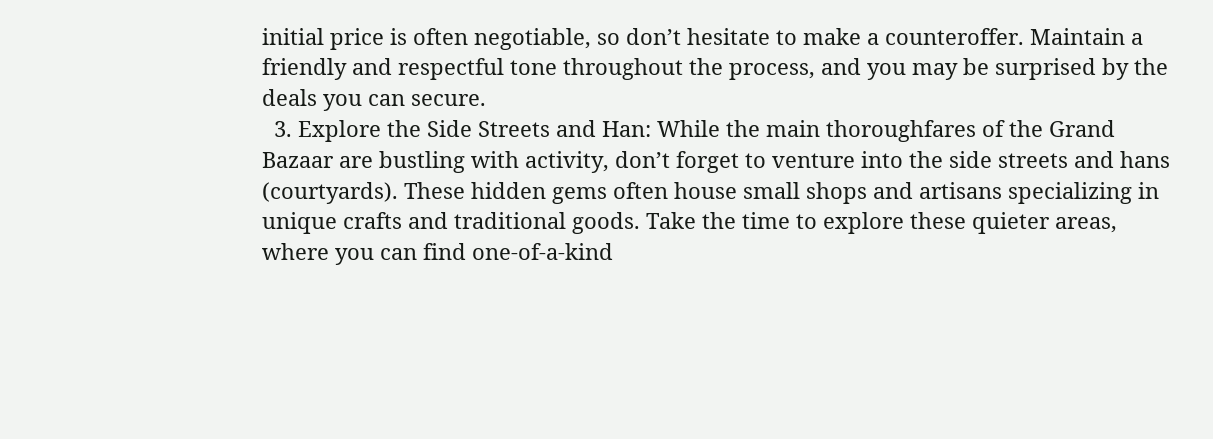initial price is often negotiable, so don’t hesitate to make a counteroffer. Maintain a friendly and respectful tone throughout the process, and you may be surprised by the deals you can secure.
  3. Explore the Side Streets and Han: While the main thoroughfares of the Grand Bazaar are bustling with activity, don’t forget to venture into the side streets and hans (courtyards). These hidden gems often house small shops and artisans specializing in unique crafts and traditional goods. Take the time to explore these quieter areas, where you can find one-of-a-kind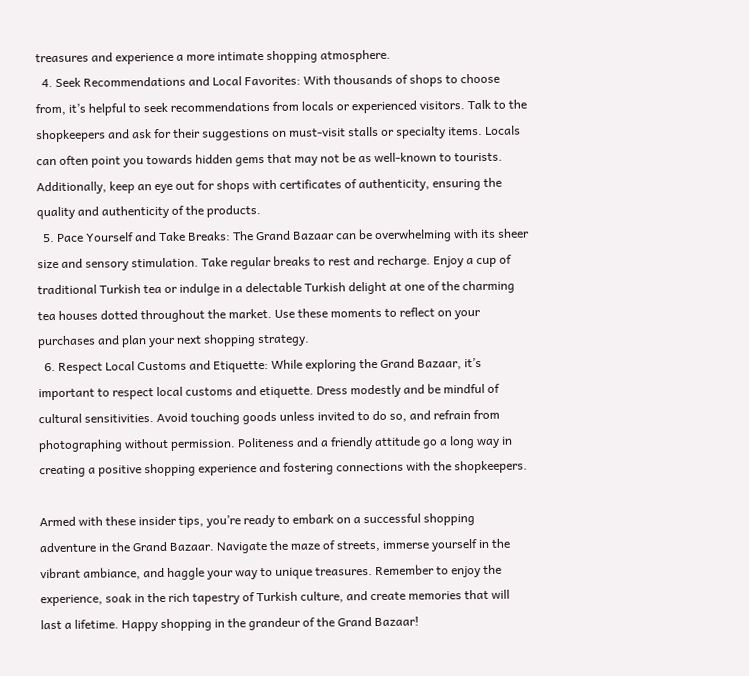treasures and experience a more intimate shopping atmosphere.
  4. Seek Recommendations and Local Favorites: With thousands of shops to choose from, it’s helpful to seek recommendations from locals or experienced visitors. Talk to the shopkeepers and ask for their suggestions on must-visit stalls or specialty items. Locals can often point you towards hidden gems that may not be as well-known to tourists. Additionally, keep an eye out for shops with certificates of authenticity, ensuring the quality and authenticity of the products.
  5. Pace Yourself and Take Breaks: The Grand Bazaar can be overwhelming with its sheer size and sensory stimulation. Take regular breaks to rest and recharge. Enjoy a cup of traditional Turkish tea or indulge in a delectable Turkish delight at one of the charming tea houses dotted throughout the market. Use these moments to reflect on your purchases and plan your next shopping strategy.
  6. Respect Local Customs and Etiquette: While exploring the Grand Bazaar, it’s important to respect local customs and etiquette. Dress modestly and be mindful of cultural sensitivities. Avoid touching goods unless invited to do so, and refrain from photographing without permission. Politeness and a friendly attitude go a long way in creating a positive shopping experience and fostering connections with the shopkeepers.

Armed with these insider tips, you’re ready to embark on a successful shopping adventure in the Grand Bazaar. Navigate the maze of streets, immerse yourself in the vibrant ambiance, and haggle your way to unique treasures. Remember to enjoy the experience, soak in the rich tapestry of Turkish culture, and create memories that will last a lifetime. Happy shopping in the grandeur of the Grand Bazaar!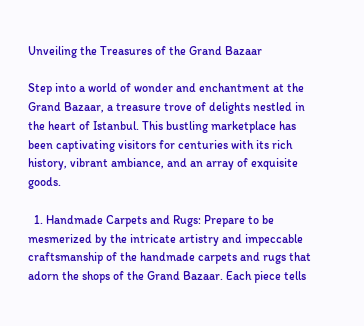Unveiling the Treasures of the Grand Bazaar

Step into a world of wonder and enchantment at the Grand Bazaar, a treasure trove of delights nestled in the heart of Istanbul. This bustling marketplace has been captivating visitors for centuries with its rich history, vibrant ambiance, and an array of exquisite goods.

  1. Handmade Carpets and Rugs: Prepare to be mesmerized by the intricate artistry and impeccable craftsmanship of the handmade carpets and rugs that adorn the shops of the Grand Bazaar. Each piece tells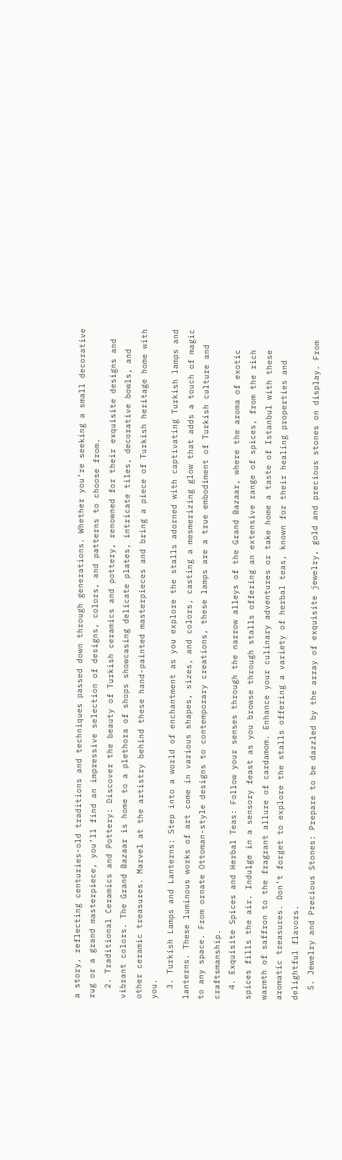a story, reflecting centuries-old traditions and techniques passed down through generations. Whether you’re seeking a small decorative rug or a grand masterpiece, you’ll find an impressive selection of designs, colors, and patterns to choose from.
  2. Traditional Ceramics and Pottery: Discover the beauty of Turkish ceramics and pottery, renowned for their exquisite designs and vibrant colors. The Grand Bazaar is home to a plethora of shops showcasing delicate plates, intricate tiles, decorative bowls, and other ceramic treasures. Marvel at the artistry behind these hand-painted masterpieces and bring a piece of Turkish heritage home with you.
  3. Turkish Lamps and Lanterns: Step into a world of enchantment as you explore the stalls adorned with captivating Turkish lamps and lanterns. These luminous works of art come in various shapes, sizes, and colors, casting a mesmerizing glow that adds a touch of magic to any space. From ornate Ottoman-style designs to contemporary creations, these lamps are a true embodiment of Turkish culture and craftsmanship.
  4. Exquisite Spices and Herbal Teas: Follow your senses through the narrow alleys of the Grand Bazaar, where the aroma of exotic spices fills the air. Indulge in a sensory feast as you browse through stalls offering an extensive range of spices, from the rich warmth of saffron to the fragrant allure of cardamom. Enhance your culinary adventures or take home a taste of Istanbul with these aromatic treasures. Don’t forget to explore the stalls offering a variety of herbal teas, known for their healing properties and delightful flavors.
  5. Jewelry and Precious Stones: Prepare to be dazzled by the array of exquisite jewelry, gold and precious stones on display. From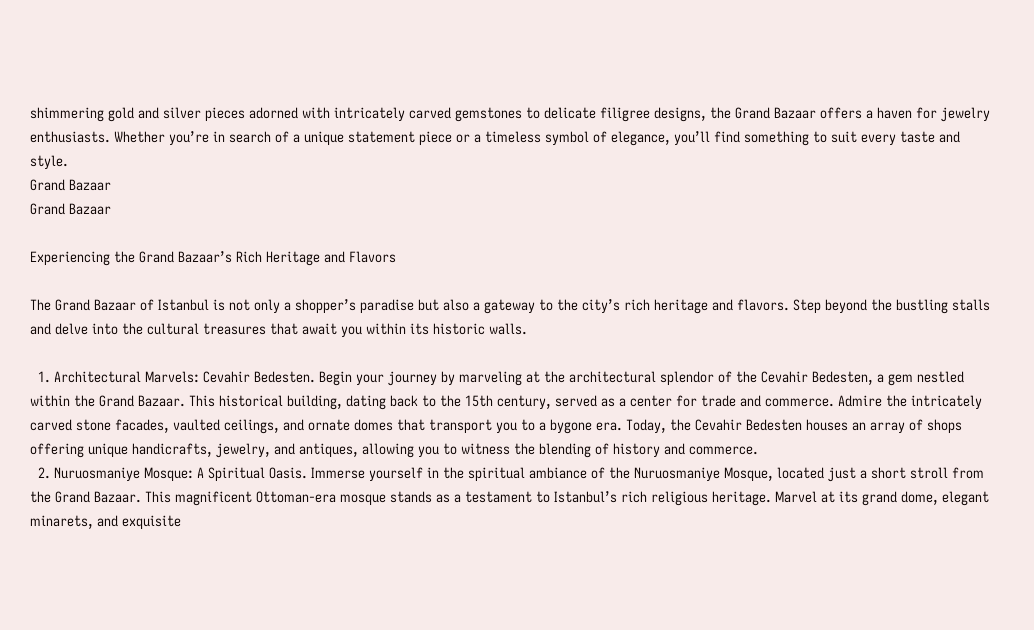shimmering gold and silver pieces adorned with intricately carved gemstones to delicate filigree designs, the Grand Bazaar offers a haven for jewelry enthusiasts. Whether you’re in search of a unique statement piece or a timeless symbol of elegance, you’ll find something to suit every taste and style.
Grand Bazaar
Grand Bazaar

Experiencing the Grand Bazaar’s Rich Heritage and Flavors

The Grand Bazaar of Istanbul is not only a shopper’s paradise but also a gateway to the city’s rich heritage and flavors. Step beyond the bustling stalls and delve into the cultural treasures that await you within its historic walls.

  1. Architectural Marvels: Cevahir Bedesten. Begin your journey by marveling at the architectural splendor of the Cevahir Bedesten, a gem nestled within the Grand Bazaar. This historical building, dating back to the 15th century, served as a center for trade and commerce. Admire the intricately carved stone facades, vaulted ceilings, and ornate domes that transport you to a bygone era. Today, the Cevahir Bedesten houses an array of shops offering unique handicrafts, jewelry, and antiques, allowing you to witness the blending of history and commerce.
  2. Nuruosmaniye Mosque: A Spiritual Oasis. Immerse yourself in the spiritual ambiance of the Nuruosmaniye Mosque, located just a short stroll from the Grand Bazaar. This magnificent Ottoman-era mosque stands as a testament to Istanbul’s rich religious heritage. Marvel at its grand dome, elegant minarets, and exquisite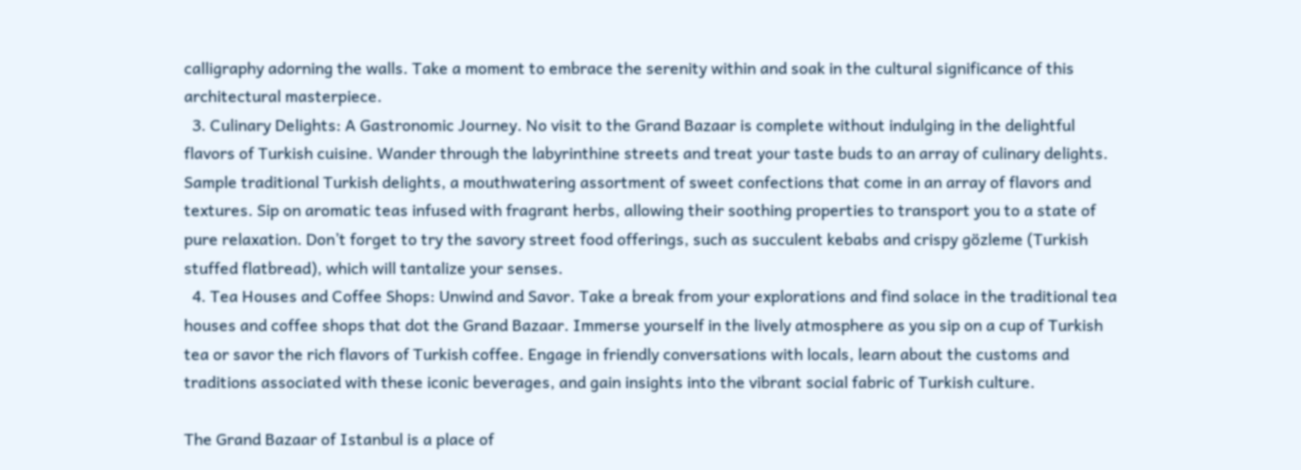calligraphy adorning the walls. Take a moment to embrace the serenity within and soak in the cultural significance of this architectural masterpiece.
  3. Culinary Delights: A Gastronomic Journey. No visit to the Grand Bazaar is complete without indulging in the delightful flavors of Turkish cuisine. Wander through the labyrinthine streets and treat your taste buds to an array of culinary delights. Sample traditional Turkish delights, a mouthwatering assortment of sweet confections that come in an array of flavors and textures. Sip on aromatic teas infused with fragrant herbs, allowing their soothing properties to transport you to a state of pure relaxation. Don’t forget to try the savory street food offerings, such as succulent kebabs and crispy gözleme (Turkish stuffed flatbread), which will tantalize your senses.
  4. Tea Houses and Coffee Shops: Unwind and Savor. Take a break from your explorations and find solace in the traditional tea houses and coffee shops that dot the Grand Bazaar. Immerse yourself in the lively atmosphere as you sip on a cup of Turkish tea or savor the rich flavors of Turkish coffee. Engage in friendly conversations with locals, learn about the customs and traditions associated with these iconic beverages, and gain insights into the vibrant social fabric of Turkish culture.

The Grand Bazaar of Istanbul is a place of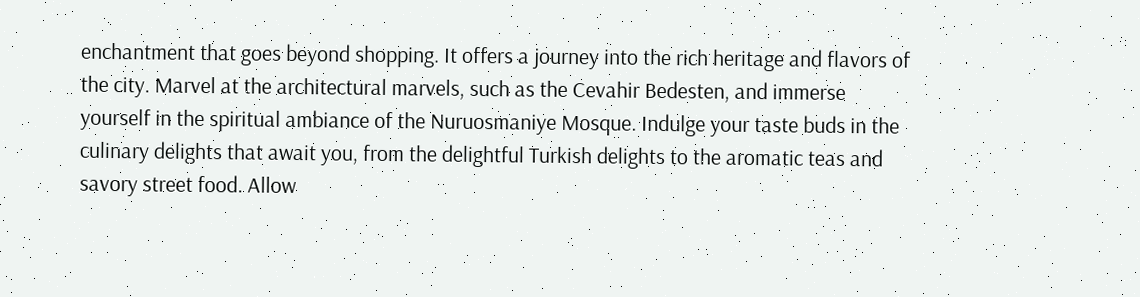enchantment that goes beyond shopping. It offers a journey into the rich heritage and flavors of the city. Marvel at the architectural marvels, such as the Cevahir Bedesten, and immerse yourself in the spiritual ambiance of the Nuruosmaniye Mosque. Indulge your taste buds in the culinary delights that await you, from the delightful Turkish delights to the aromatic teas and savory street food. Allow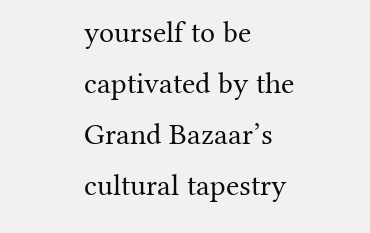yourself to be captivated by the Grand Bazaar’s cultural tapestry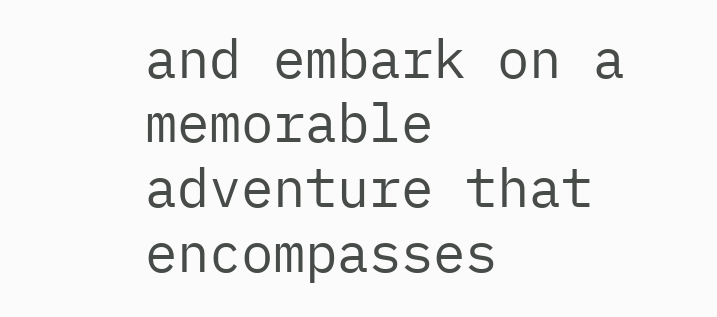and embark on a memorable adventure that encompasses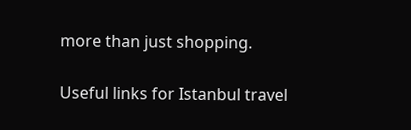more than just shopping.

Useful links for Istanbul travel